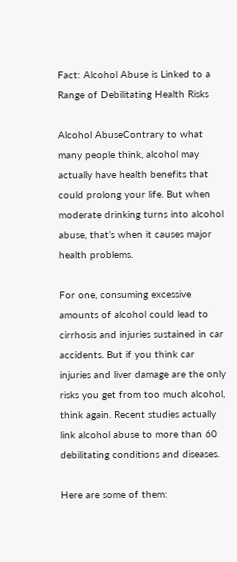Fact: Alcohol Abuse is Linked to a Range of Debilitating Health Risks

Alcohol AbuseContrary to what many people think, alcohol may actually have health benefits that could prolong your life. But when moderate drinking turns into alcohol abuse, that’s when it causes major health problems.

For one, consuming excessive amounts of alcohol could lead to cirrhosis and injuries sustained in car accidents. But if you think car injuries and liver damage are the only risks you get from too much alcohol, think again. Recent studies actually link alcohol abuse to more than 60 debilitating conditions and diseases.

Here are some of them: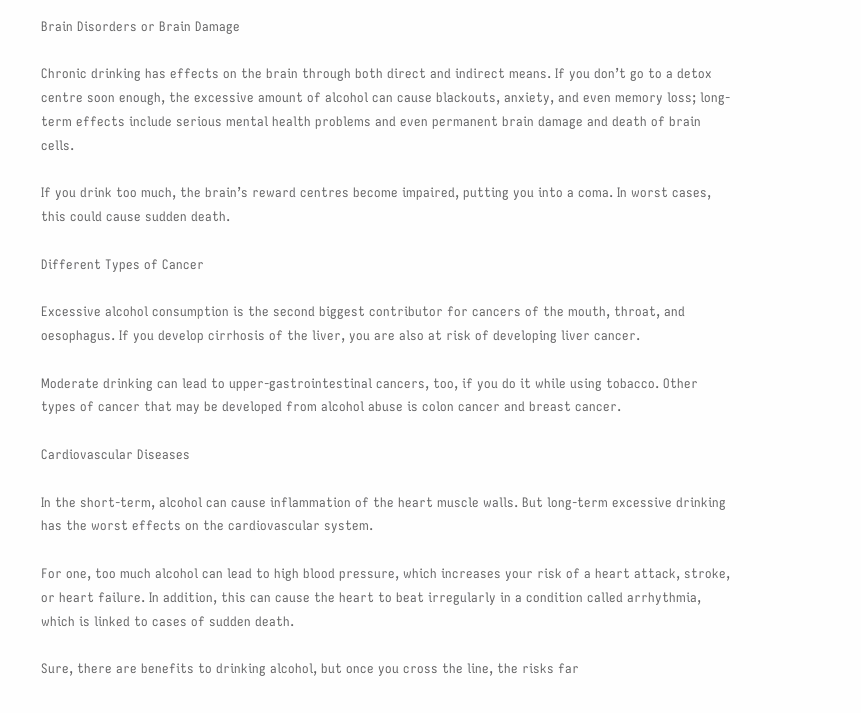Brain Disorders or Brain Damage

Chronic drinking has effects on the brain through both direct and indirect means. If you don’t go to a detox centre soon enough, the excessive amount of alcohol can cause blackouts, anxiety, and even memory loss; long-term effects include serious mental health problems and even permanent brain damage and death of brain cells.

If you drink too much, the brain’s reward centres become impaired, putting you into a coma. In worst cases, this could cause sudden death.

Different Types of Cancer

Excessive alcohol consumption is the second biggest contributor for cancers of the mouth, throat, and oesophagus. If you develop cirrhosis of the liver, you are also at risk of developing liver cancer.

Moderate drinking can lead to upper-gastrointestinal cancers, too, if you do it while using tobacco. Other types of cancer that may be developed from alcohol abuse is colon cancer and breast cancer.

Cardiovascular Diseases

In the short-term, alcohol can cause inflammation of the heart muscle walls. But long-term excessive drinking has the worst effects on the cardiovascular system.

For one, too much alcohol can lead to high blood pressure, which increases your risk of a heart attack, stroke, or heart failure. In addition, this can cause the heart to beat irregularly in a condition called arrhythmia, which is linked to cases of sudden death.

Sure, there are benefits to drinking alcohol, but once you cross the line, the risks far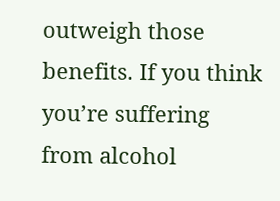outweigh those benefits. If you think you’re suffering from alcohol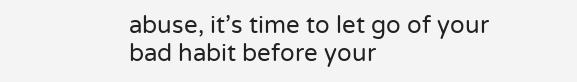abuse, it’s time to let go of your bad habit before your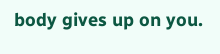body gives up on you.